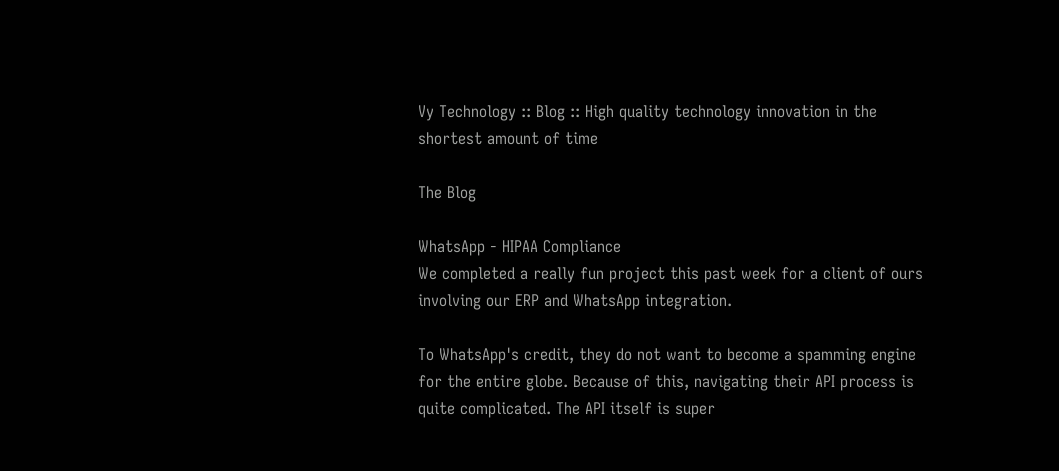Vy Technology :: Blog :: High quality technology innovation in the shortest amount of time

The Blog

WhatsApp - HIPAA Compliance
We completed a really fun project this past week for a client of ours involving our ERP and WhatsApp integration.

To WhatsApp's credit, they do not want to become a spamming engine for the entire globe. Because of this, navigating their API process is quite complicated. The API itself is super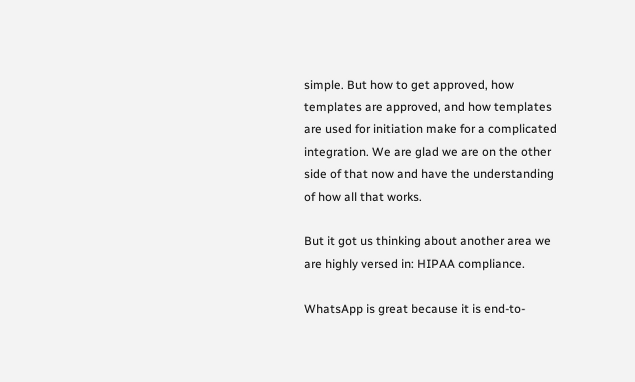simple. But how to get approved, how templates are approved, and how templates are used for initiation make for a complicated integration. We are glad we are on the other side of that now and have the understanding of how all that works.

But it got us thinking about another area we are highly versed in: HIPAA compliance.

WhatsApp is great because it is end-to-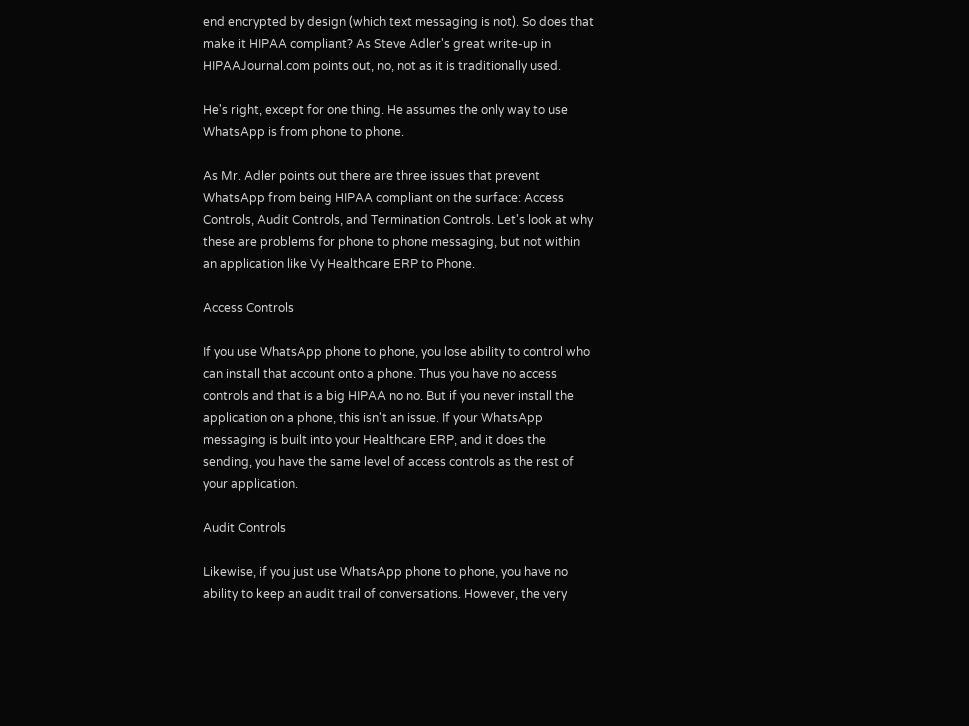end encrypted by design (which text messaging is not). So does that make it HIPAA compliant? As Steve Adler's great write-up in HIPAAJournal.com points out, no, not as it is traditionally used.

He's right, except for one thing. He assumes the only way to use WhatsApp is from phone to phone.

As Mr. Adler points out there are three issues that prevent WhatsApp from being HIPAA compliant on the surface: Access Controls, Audit Controls, and Termination Controls. Let's look at why these are problems for phone to phone messaging, but not within an application like Vy Healthcare ERP to Phone.

Access Controls

If you use WhatsApp phone to phone, you lose ability to control who can install that account onto a phone. Thus you have no access controls and that is a big HIPAA no no. But if you never install the application on a phone, this isn't an issue. If your WhatsApp messaging is built into your Healthcare ERP, and it does the sending, you have the same level of access controls as the rest of your application.

Audit Controls

Likewise, if you just use WhatsApp phone to phone, you have no ability to keep an audit trail of conversations. However, the very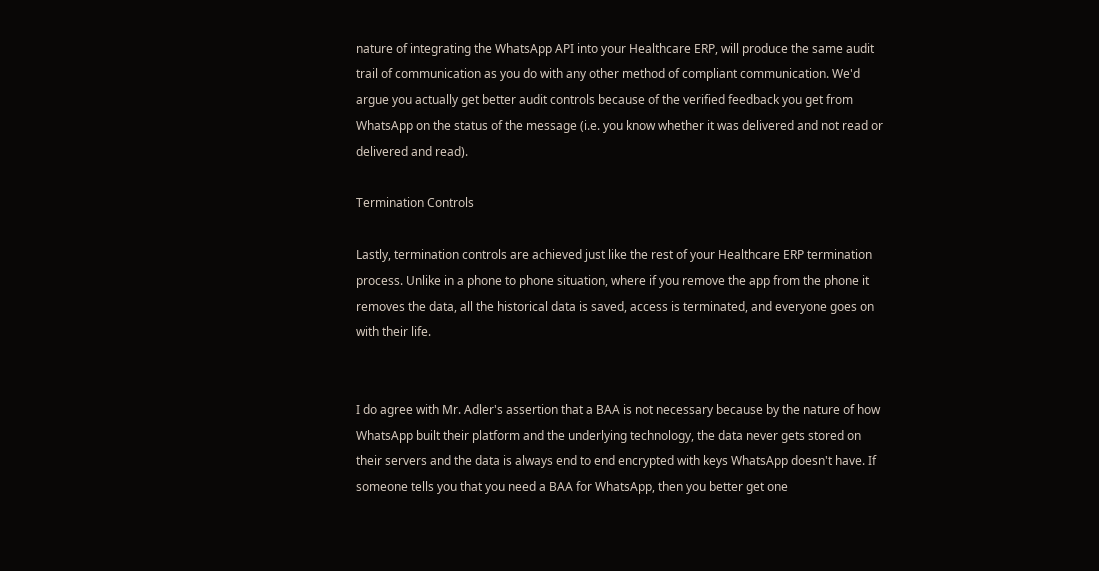nature of integrating the WhatsApp API into your Healthcare ERP, will produce the same audit trail of communication as you do with any other method of compliant communication. We'd argue you actually get better audit controls because of the verified feedback you get from WhatsApp on the status of the message (i.e. you know whether it was delivered and not read or delivered and read).

Termination Controls

Lastly, termination controls are achieved just like the rest of your Healthcare ERP termination process. Unlike in a phone to phone situation, where if you remove the app from the phone it removes the data, all the historical data is saved, access is terminated, and everyone goes on with their life.


I do agree with Mr. Adler's assertion that a BAA is not necessary because by the nature of how WhatsApp built their platform and the underlying technology, the data never gets stored on their servers and the data is always end to end encrypted with keys WhatsApp doesn't have. If someone tells you that you need a BAA for WhatsApp, then you better get one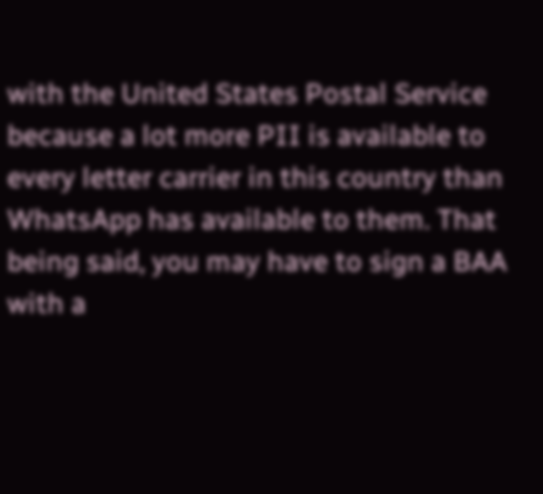with the United States Postal Service because a lot more PII is available to every letter carrier in this country than WhatsApp has available to them. That being said, you may have to sign a BAA with a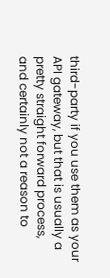third-party if you use them as your API gateway, but that is usually a pretty straight forward process, and certainly not a reason to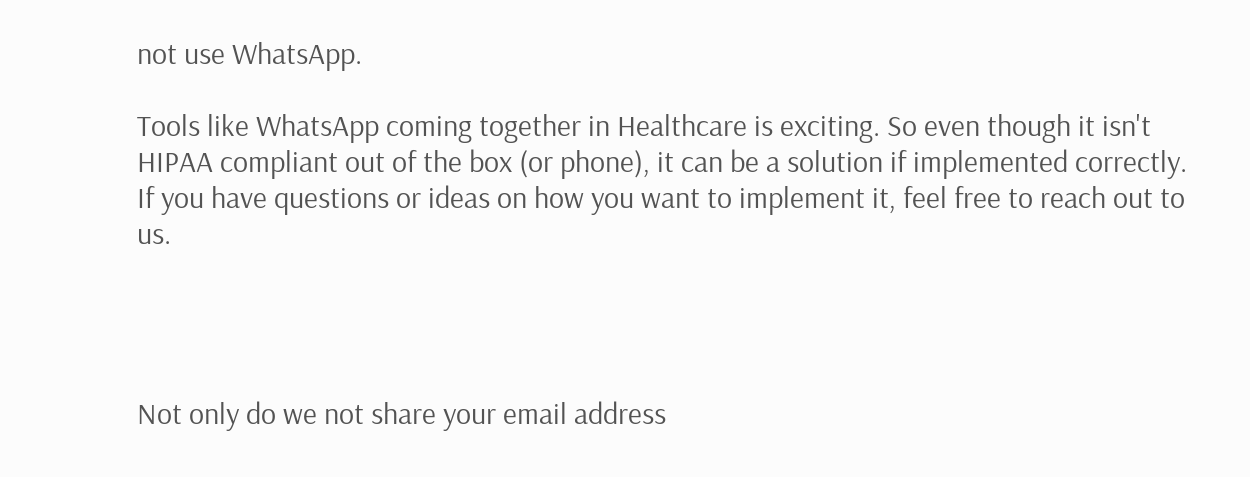not use WhatsApp.

Tools like WhatsApp coming together in Healthcare is exciting. So even though it isn't HIPAA compliant out of the box (or phone), it can be a solution if implemented correctly. If you have questions or ideas on how you want to implement it, feel free to reach out to us.




Not only do we not share your email address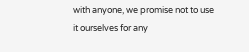with anyone, we promise not to use it ourselves for any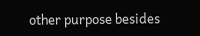other purpose besides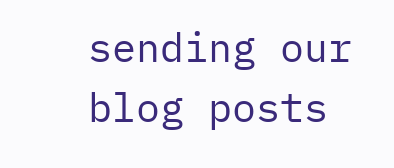sending our blog posts